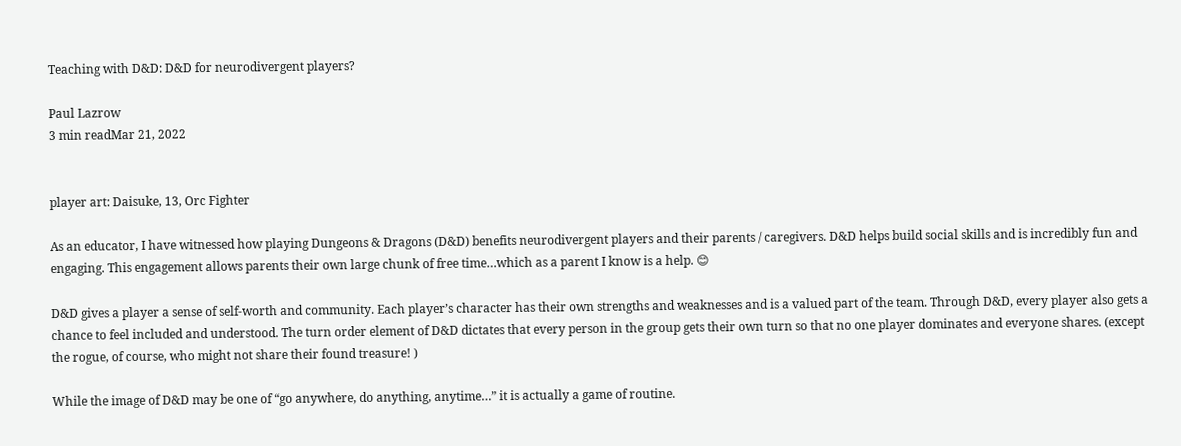Teaching with D&D: D&D for neurodivergent players?

Paul Lazrow
3 min readMar 21, 2022


player art: Daisuke, 13, Orc Fighter

As an educator, I have witnessed how playing Dungeons & Dragons (D&D) benefits neurodivergent players and their parents / caregivers. D&D helps build social skills and is incredibly fun and engaging. This engagement allows parents their own large chunk of free time…which as a parent I know is a help. 😊

D&D gives a player a sense of self-worth and community. Each player’s character has their own strengths and weaknesses and is a valued part of the team. Through D&D, every player also gets a chance to feel included and understood. The turn order element of D&D dictates that every person in the group gets their own turn so that no one player dominates and everyone shares. (except the rogue, of course, who might not share their found treasure! )

While the image of D&D may be one of “go anywhere, do anything, anytime…” it is actually a game of routine.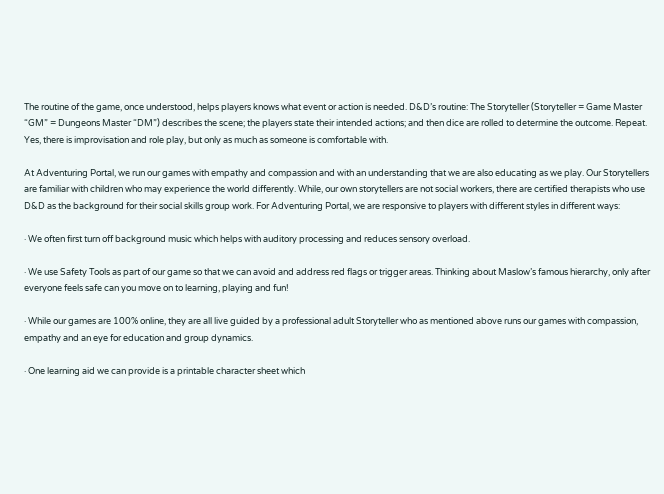The routine of the game, once understood, helps players knows what event or action is needed. D&D’s routine: The Storyteller (Storyteller = Game Master “GM” = Dungeons Master “DM”) describes the scene; the players state their intended actions; and then dice are rolled to determine the outcome. Repeat. Yes, there is improvisation and role play, but only as much as someone is comfortable with.

At Adventuring Portal, we run our games with empathy and compassion and with an understanding that we are also educating as we play. Our Storytellers are familiar with children who may experience the world differently. While, our own storytellers are not social workers, there are certified therapists who use D&D as the background for their social skills group work. For Adventuring Portal, we are responsive to players with different styles in different ways:

· We often first turn off background music which helps with auditory processing and reduces sensory overload.

· We use Safety Tools as part of our game so that we can avoid and address red flags or trigger areas. Thinking about Maslow’s famous hierarchy, only after everyone feels safe can you move on to learning, playing and fun!

· While our games are 100% online, they are all live guided by a professional adult Storyteller who as mentioned above runs our games with compassion, empathy and an eye for education and group dynamics.

· One learning aid we can provide is a printable character sheet which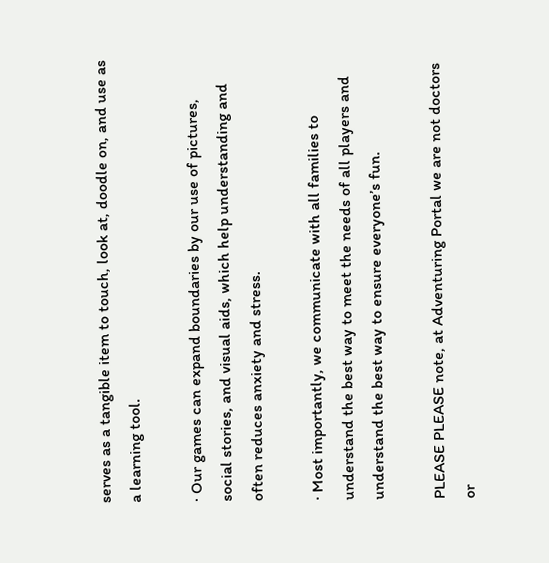serves as a tangible item to touch, look at, doodle on, and use as a learning tool.

· Our games can expand boundaries by our use of pictures, social stories, and visual aids, which help understanding and often reduces anxiety and stress.

· Most importantly, we communicate with all families to understand the best way to meet the needs of all players and understand the best way to ensure everyone’s fun.

PLEASE PLEASE note, at Adventuring Portal we are not doctors or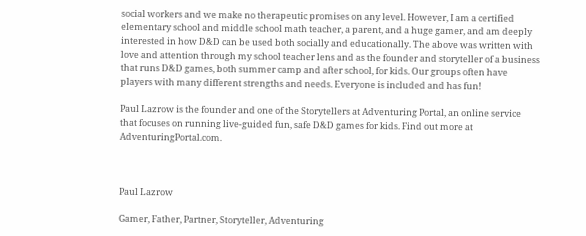social workers and we make no therapeutic promises on any level. However, I am a certified elementary school and middle school math teacher, a parent, and a huge gamer, and am deeply interested in how D&D can be used both socially and educationally. The above was written with love and attention through my school teacher lens and as the founder and storyteller of a business that runs D&D games, both summer camp and after school, for kids. Our groups often have players with many different strengths and needs. Everyone is included and has fun!

Paul Lazrow is the founder and one of the Storytellers at Adventuring Portal, an online service that focuses on running live-guided fun, safe D&D games for kids. Find out more at AdventuringPortal.com.



Paul Lazrow

Gamer, Father, Partner, Storyteller, Adventuring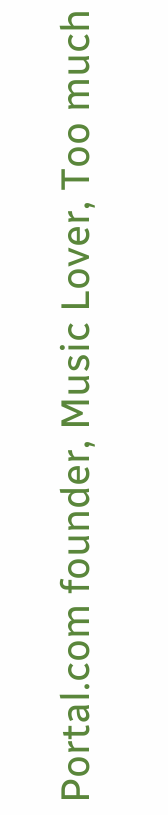Portal.com founder, Music Lover, Too much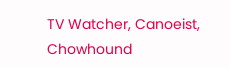TV Watcher, Canoeist, Chowhound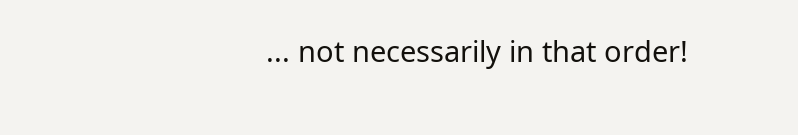... not necessarily in that order!